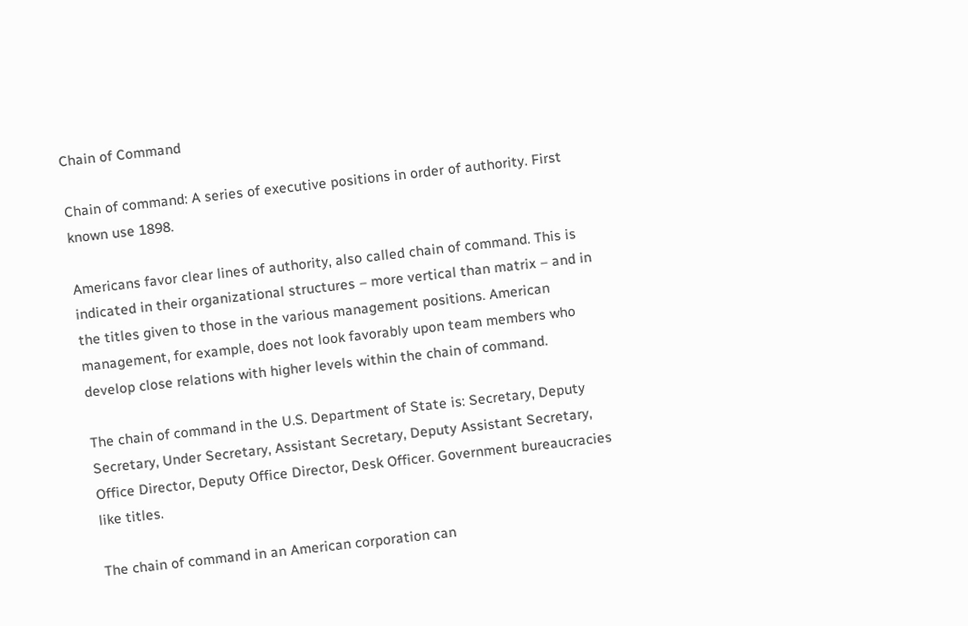Chain of Command

Chain of command: A series of executive positions in order of authority. First known use 1898.

Americans favor clear lines of authority, also called chain of command. This is indicated in their organizational structures – more vertical than matrix – and in the titles given to those in the various management positions. American management, for example, does not look favorably upon team members who develop close relations with higher levels within the chain of command.

The chain of command in the U.S. Department of State is: Secretary, Deputy Secretary, Under Secretary, Assistant Secretary, Deputy Assistant Secretary, Office Director, Deputy Office Director, Desk Officer. Government bureaucracies like titles.

The chain of command in an American corporation can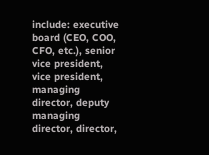include: executive board (CEO, COO, CFO, etc.), senior vice president, vice president, managing director, deputy managing director, director,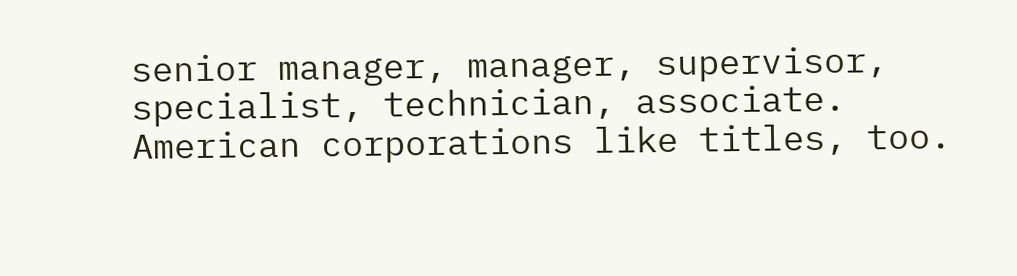senior manager, manager, supervisor, specialist, technician, associate. American corporations like titles, too.